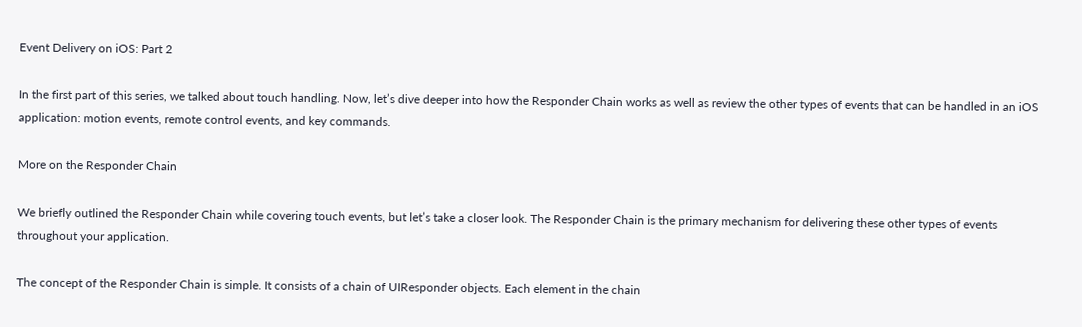Event Delivery on iOS: Part 2

In the first part of this series, we talked about touch handling. Now, let’s dive deeper into how the Responder Chain works as well as review the other types of events that can be handled in an iOS application: motion events, remote control events, and key commands.

More on the Responder Chain

We briefly outlined the Responder Chain while covering touch events, but let’s take a closer look. The Responder Chain is the primary mechanism for delivering these other types of events throughout your application.

The concept of the Responder Chain is simple. It consists of a chain of UIResponder objects. Each element in the chain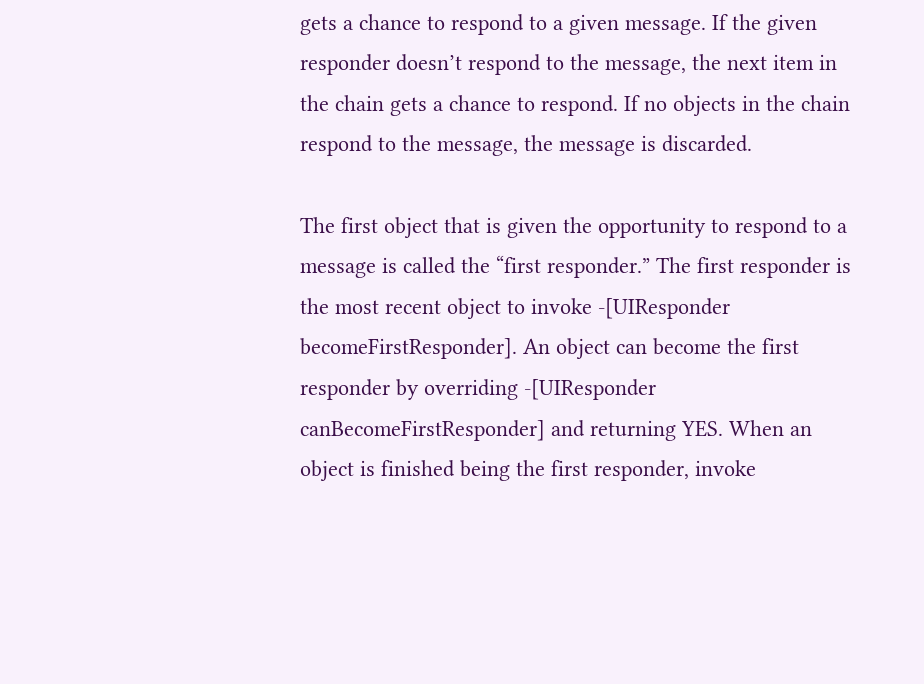gets a chance to respond to a given message. If the given responder doesn’t respond to the message, the next item in the chain gets a chance to respond. If no objects in the chain respond to the message, the message is discarded.

The first object that is given the opportunity to respond to a message is called the “first responder.” The first responder is the most recent object to invoke -[UIResponder becomeFirstResponder]. An object can become the first responder by overriding -[UIResponder canBecomeFirstResponder] and returning YES. When an object is finished being the first responder, invoke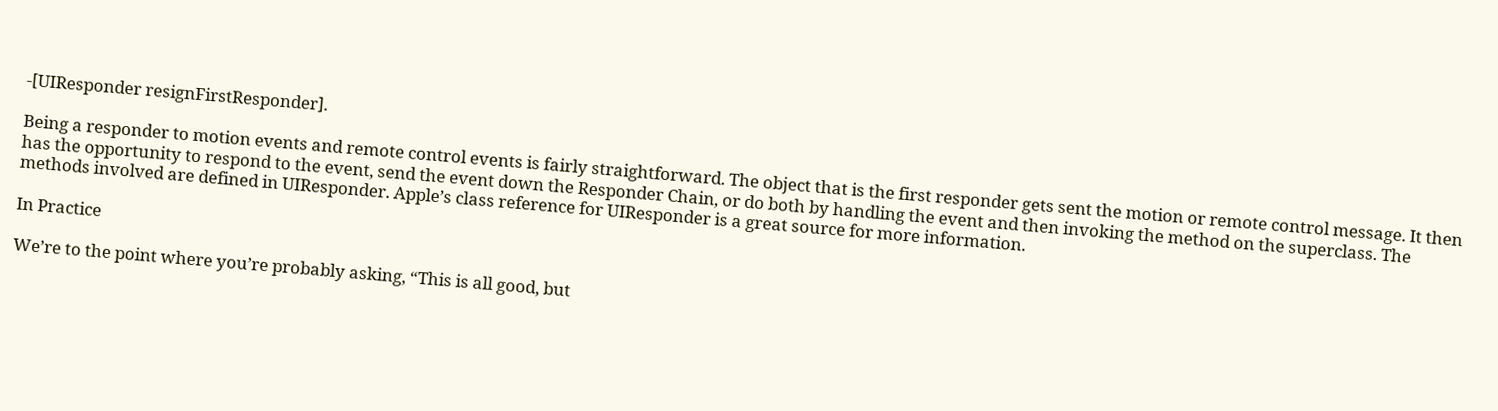-[UIResponder resignFirstResponder].

Being a responder to motion events and remote control events is fairly straightforward. The object that is the first responder gets sent the motion or remote control message. It then has the opportunity to respond to the event, send the event down the Responder Chain, or do both by handling the event and then invoking the method on the superclass. The methods involved are defined in UIResponder. Apple’s class reference for UIResponder is a great source for more information.

In Practice

We’re to the point where you’re probably asking, “This is all good, but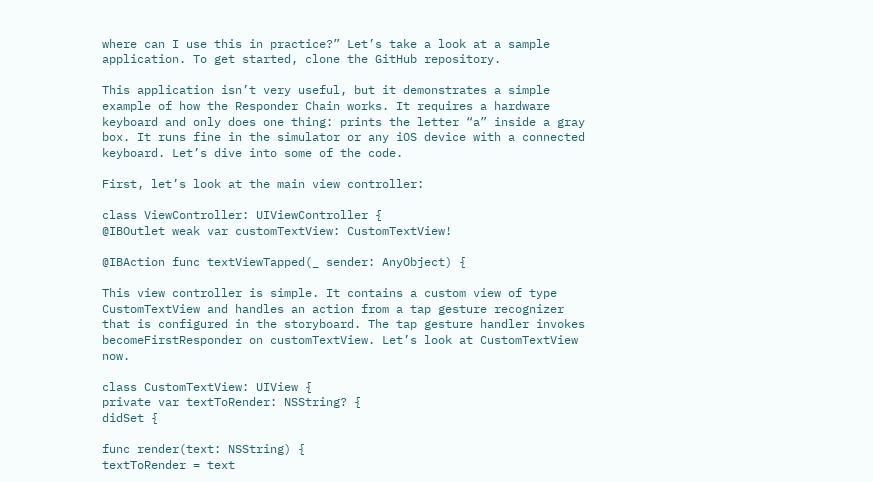where can I use this in practice?” Let’s take a look at a sample application. To get started, clone the GitHub repository.

This application isn’t very useful, but it demonstrates a simple example of how the Responder Chain works. It requires a hardware keyboard and only does one thing: prints the letter “a” inside a gray box. It runs fine in the simulator or any iOS device with a connected keyboard. Let’s dive into some of the code.

First, let’s look at the main view controller:

class ViewController: UIViewController {
@IBOutlet weak var customTextView: CustomTextView!

@IBAction func textViewTapped(_ sender: AnyObject) {

This view controller is simple. It contains a custom view of type CustomTextView and handles an action from a tap gesture recognizer that is configured in the storyboard. The tap gesture handler invokes becomeFirstResponder on customTextView. Let’s look at CustomTextView now.

class CustomTextView: UIView {
private var textToRender: NSString? {
didSet {

func render(text: NSString) {
textToRender = text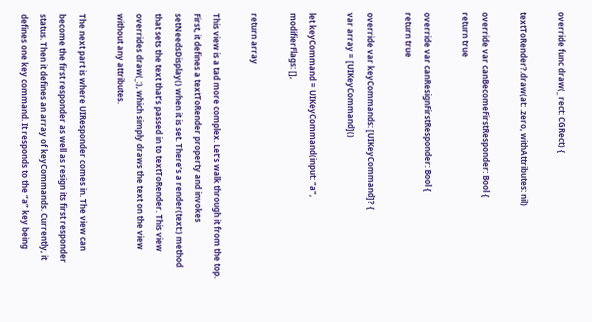override func draw(_ rect: CGRect) {

textToRender?.draw(at: .zero, withAttributes: nil)

override var canBecomeFirstResponder: Bool {
return true

override var canResignFirstResponder: Bool {
return true

override var keyCommands: [UIKeyCommand]? {
var array = [UIKeyCommand]()

let keyCommand = UIKeyCommand(input: "a",
modifierFlags: [],

return array

This view is a tad more complex. Let’s walk through it from the top. First, it defines a textToRender property and invokes setNeedsDisplay() when it is set. There’s a render(text:) method that sets the text that’s passed in to textToRender. This view overrides draw(_:), which simply draws the text on the view without any attributes.

The next part is where UIResponder comes in. The view can become the first responder as well as resign its first responder status. Then it defines an array of keyCommands. Currently, it defines one key command. It responds to the “a” key being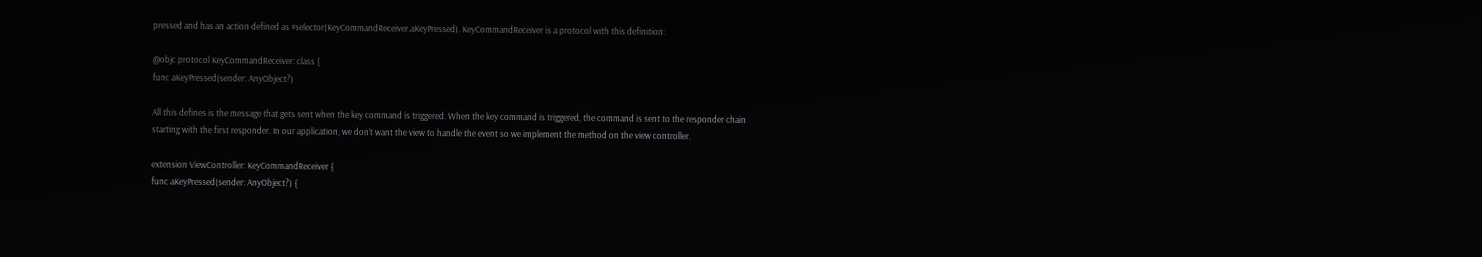pressed and has an action defined as #selector(KeyCommandReceiver.aKeyPressed). KeyCommandReceiver is a protocol with this definition:

@objc protocol KeyCommandReceiver: class {
func aKeyPressed(sender: AnyObject?)

All this defines is the message that gets sent when the key command is triggered. When the key command is triggered, the command is sent to the responder chain starting with the first responder. In our application, we don’t want the view to handle the event so we implement the method on the view controller.

extension ViewController: KeyCommandReceiver {
func aKeyPressed(sender: AnyObject?) {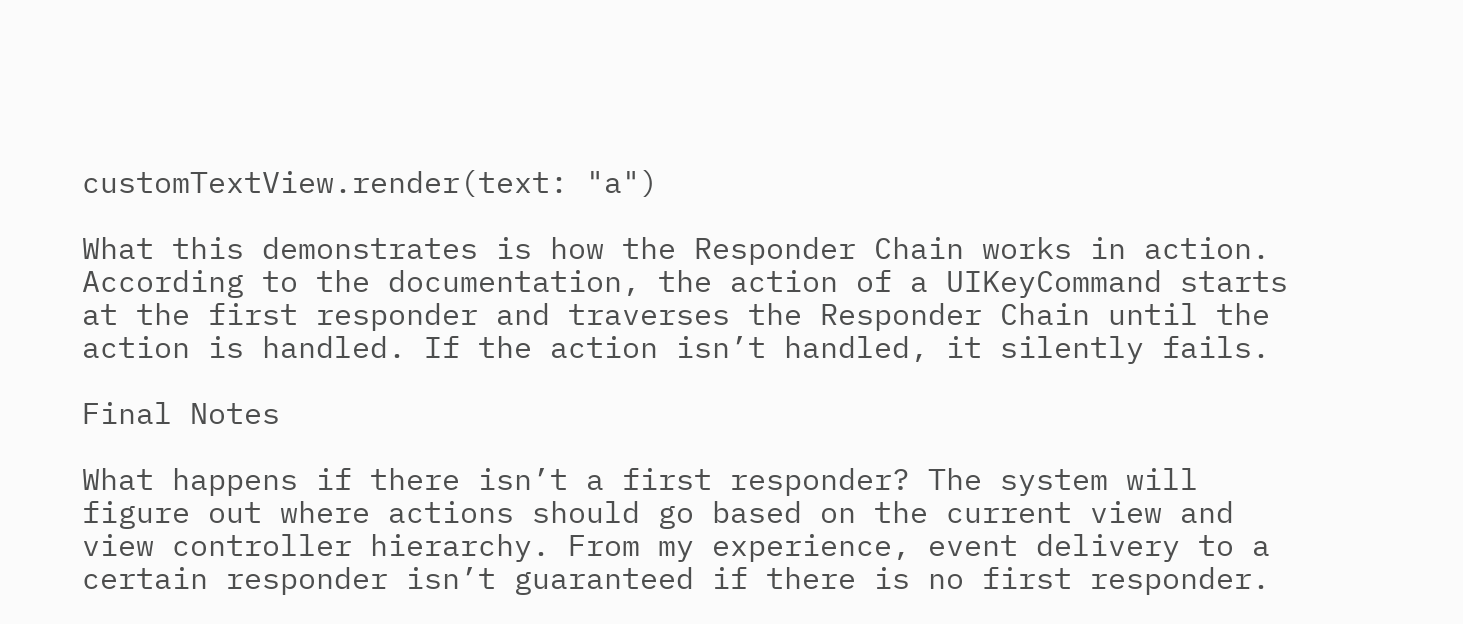customTextView.render(text: "a")

What this demonstrates is how the Responder Chain works in action. According to the documentation, the action of a UIKeyCommand starts at the first responder and traverses the Responder Chain until the action is handled. If the action isn’t handled, it silently fails.

Final Notes

What happens if there isn’t a first responder? The system will figure out where actions should go based on the current view and view controller hierarchy. From my experience, event delivery to a certain responder isn’t guaranteed if there is no first responder.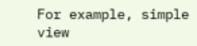For example, simple view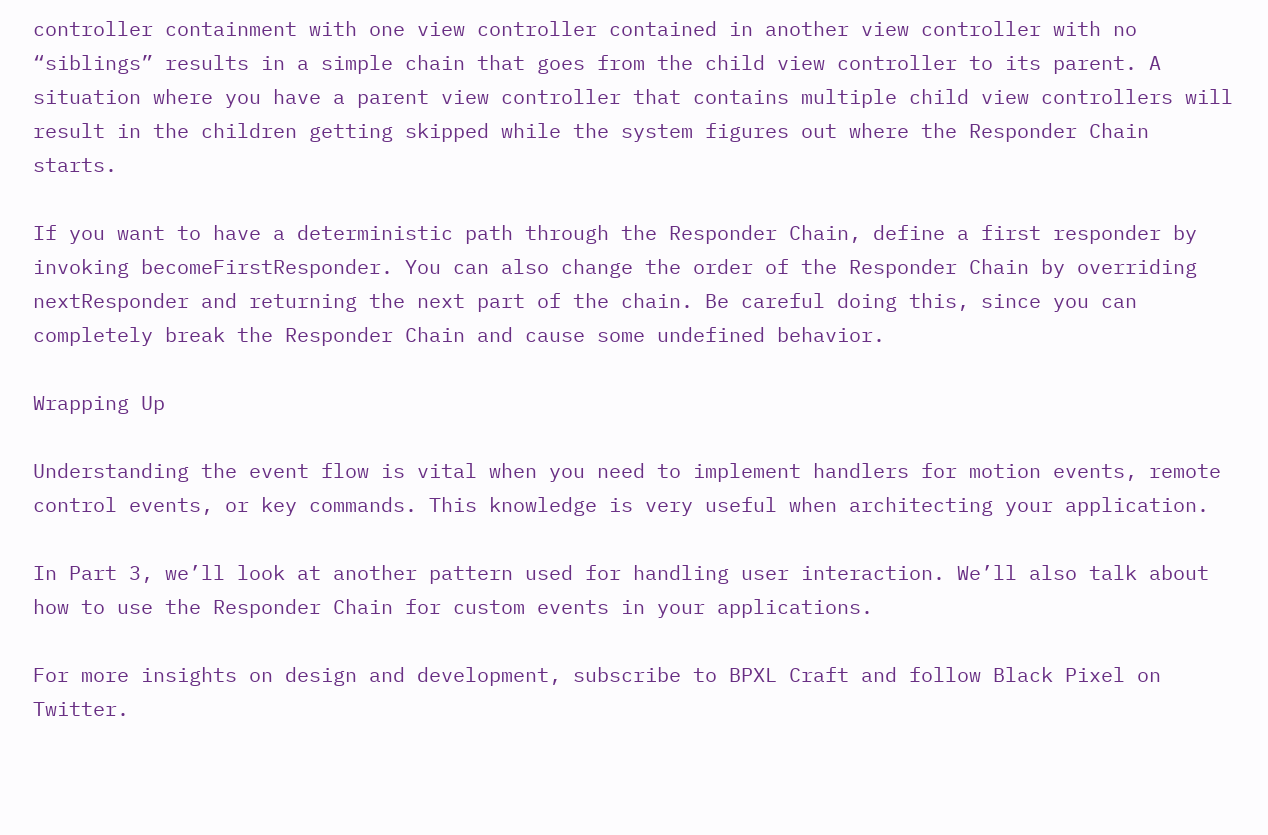controller containment with one view controller contained in another view controller with no “siblings” results in a simple chain that goes from the child view controller to its parent. A situation where you have a parent view controller that contains multiple child view controllers will result in the children getting skipped while the system figures out where the Responder Chain starts.

If you want to have a deterministic path through the Responder Chain, define a first responder by invoking becomeFirstResponder. You can also change the order of the Responder Chain by overriding nextResponder and returning the next part of the chain. Be careful doing this, since you can completely break the Responder Chain and cause some undefined behavior.

Wrapping Up

Understanding the event flow is vital when you need to implement handlers for motion events, remote control events, or key commands. This knowledge is very useful when architecting your application.

In Part 3, we’ll look at another pattern used for handling user interaction. We’ll also talk about how to use the Responder Chain for custom events in your applications.

For more insights on design and development, subscribe to BPXL Craft and follow Black Pixel on Twitter.